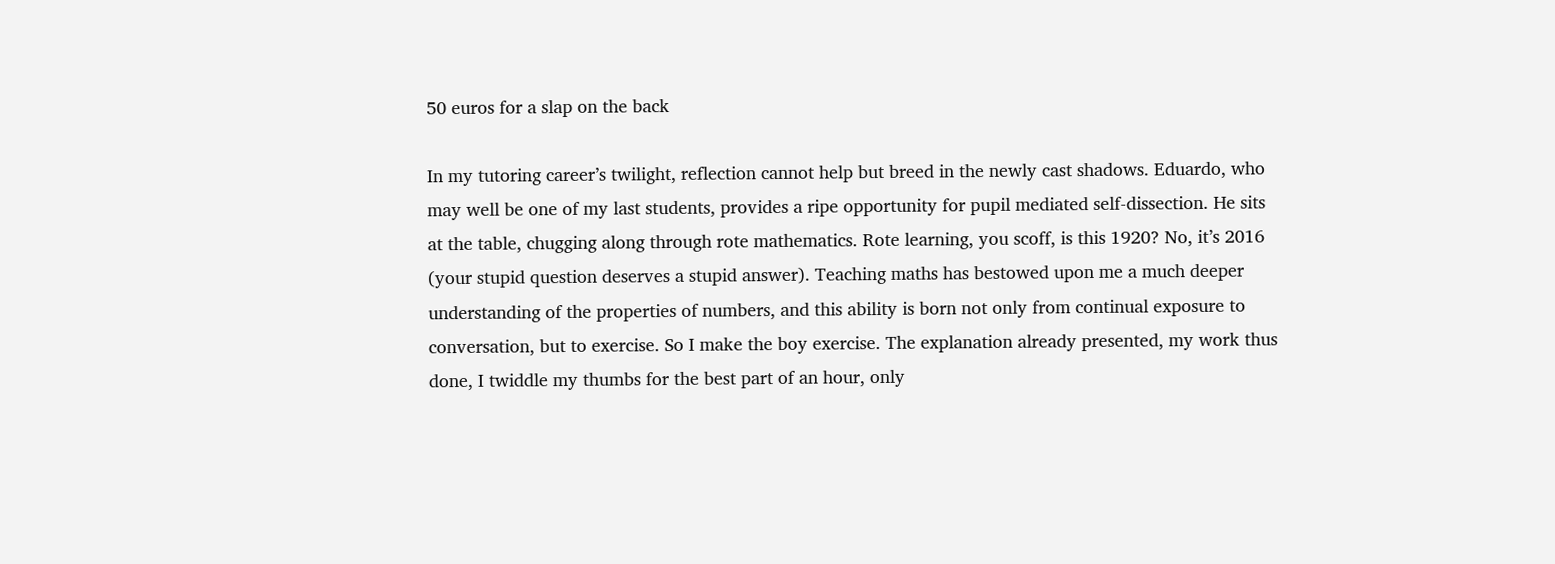50 euros for a slap on the back

In my tutoring career’s twilight, reflection cannot help but breed in the newly cast shadows. Eduardo, who may well be one of my last students, provides a ripe opportunity for pupil mediated self-dissection. He sits at the table, chugging along through rote mathematics. Rote learning, you scoff, is this 1920? No, it’s 2016 (your stupid question deserves a stupid answer). Teaching maths has bestowed upon me a much deeper understanding of the properties of numbers, and this ability is born not only from continual exposure to conversation, but to exercise. So I make the boy exercise. The explanation already presented, my work thus done, I twiddle my thumbs for the best part of an hour, only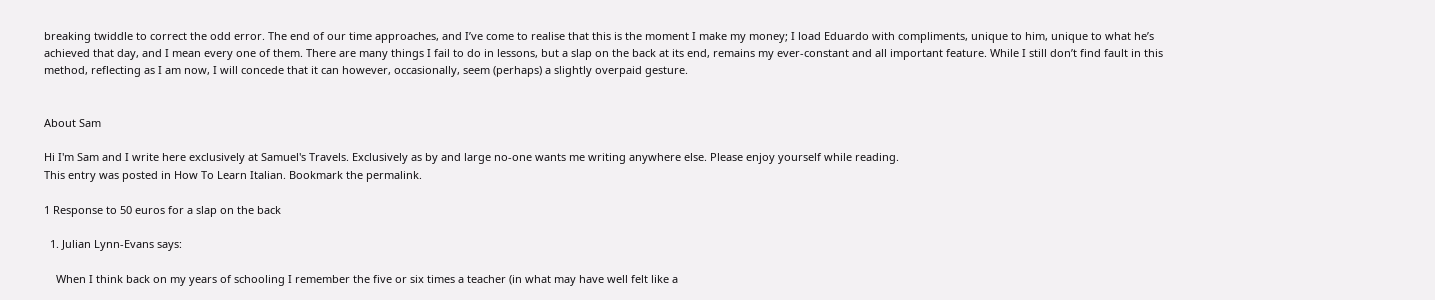breaking twiddle to correct the odd error. The end of our time approaches, and I’ve come to realise that this is the moment I make my money; I load Eduardo with compliments, unique to him, unique to what he’s achieved that day, and I mean every one of them. There are many things I fail to do in lessons, but a slap on the back at its end, remains my ever-constant and all important feature. While I still don’t find fault in this method, reflecting as I am now, I will concede that it can however, occasionally, seem (perhaps) a slightly overpaid gesture.


About Sam

Hi I'm Sam and I write here exclusively at Samuel's Travels. Exclusively as by and large no-one wants me writing anywhere else. Please enjoy yourself while reading.
This entry was posted in How To Learn Italian. Bookmark the permalink.

1 Response to 50 euros for a slap on the back

  1. Julian Lynn-Evans says:

    When I think back on my years of schooling I remember the five or six times a teacher (in what may have well felt like a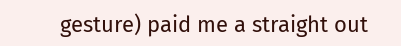gesture) paid me a straight out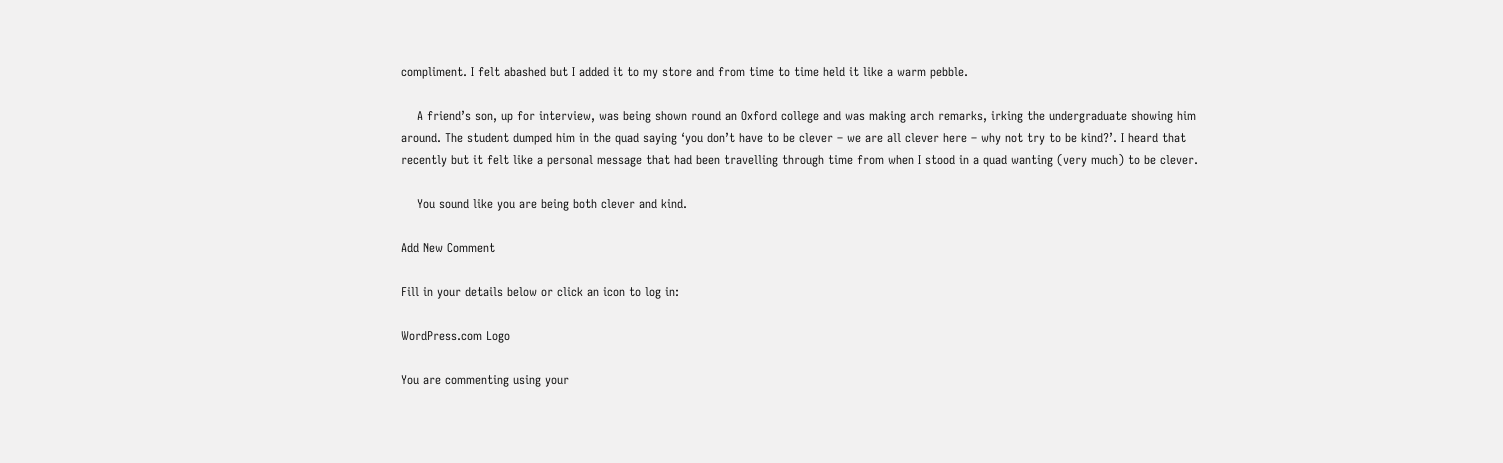compliment. I felt abashed but I added it to my store and from time to time held it like a warm pebble.

    A friend’s son, up for interview, was being shown round an Oxford college and was making arch remarks, irking the undergraduate showing him around. The student dumped him in the quad saying ‘you don’t have to be clever – we are all clever here – why not try to be kind?’. I heard that recently but it felt like a personal message that had been travelling through time from when I stood in a quad wanting (very much) to be clever.

    You sound like you are being both clever and kind.

Add New Comment

Fill in your details below or click an icon to log in:

WordPress.com Logo

You are commenting using your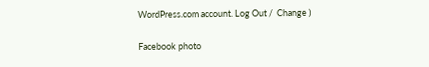WordPress.com account. Log Out /  Change )

Facebook photo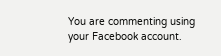You are commenting using your Facebook account.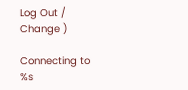Log Out /  Change )

Connecting to %s